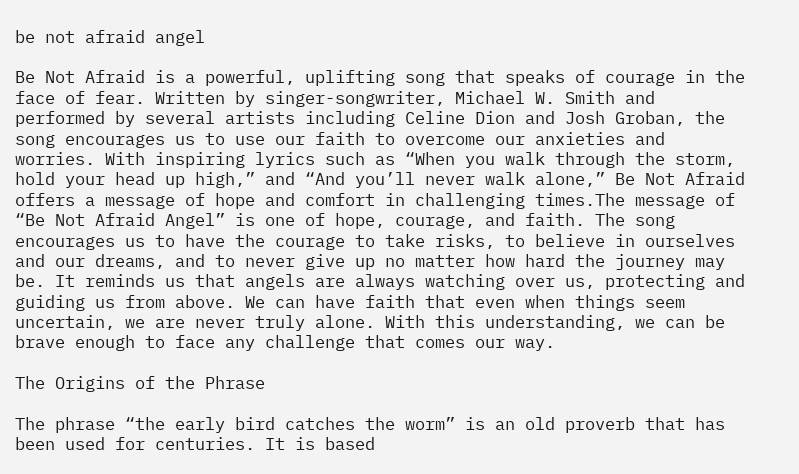be not afraid angel

Be Not Afraid is a powerful, uplifting song that speaks of courage in the face of fear. Written by singer-songwriter, Michael W. Smith and performed by several artists including Celine Dion and Josh Groban, the song encourages us to use our faith to overcome our anxieties and worries. With inspiring lyrics such as “When you walk through the storm, hold your head up high,” and “And you’ll never walk alone,” Be Not Afraid offers a message of hope and comfort in challenging times.The message of “Be Not Afraid Angel” is one of hope, courage, and faith. The song encourages us to have the courage to take risks, to believe in ourselves and our dreams, and to never give up no matter how hard the journey may be. It reminds us that angels are always watching over us, protecting and guiding us from above. We can have faith that even when things seem uncertain, we are never truly alone. With this understanding, we can be brave enough to face any challenge that comes our way.

The Origins of the Phrase

The phrase “the early bird catches the worm” is an old proverb that has been used for centuries. It is based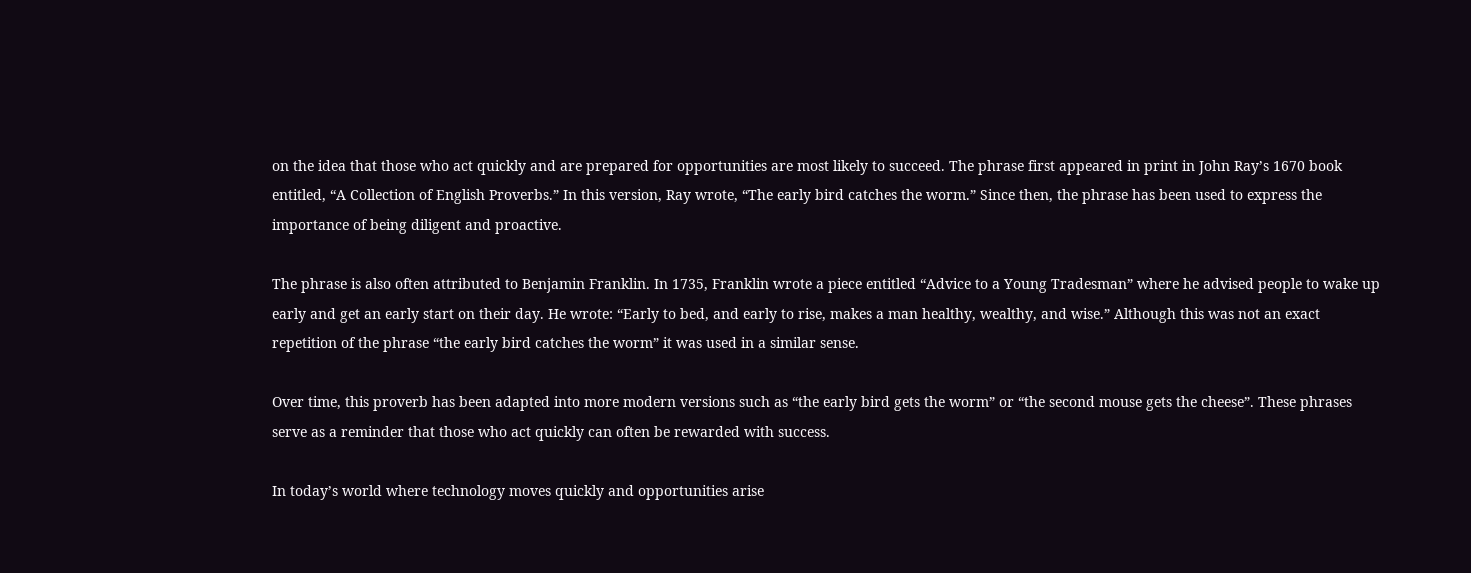on the idea that those who act quickly and are prepared for opportunities are most likely to succeed. The phrase first appeared in print in John Ray’s 1670 book entitled, “A Collection of English Proverbs.” In this version, Ray wrote, “The early bird catches the worm.” Since then, the phrase has been used to express the importance of being diligent and proactive.

The phrase is also often attributed to Benjamin Franklin. In 1735, Franklin wrote a piece entitled “Advice to a Young Tradesman” where he advised people to wake up early and get an early start on their day. He wrote: “Early to bed, and early to rise, makes a man healthy, wealthy, and wise.” Although this was not an exact repetition of the phrase “the early bird catches the worm” it was used in a similar sense.

Over time, this proverb has been adapted into more modern versions such as “the early bird gets the worm” or “the second mouse gets the cheese”. These phrases serve as a reminder that those who act quickly can often be rewarded with success.

In today’s world where technology moves quickly and opportunities arise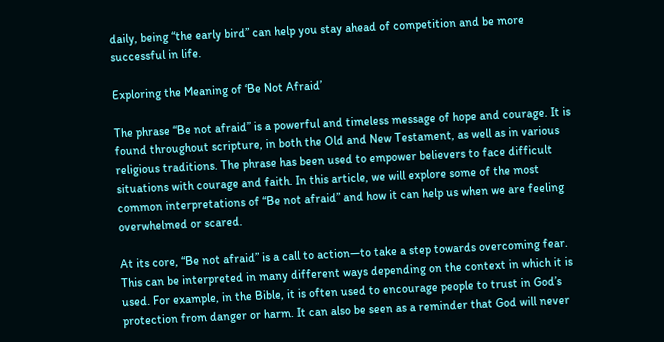daily, being “the early bird” can help you stay ahead of competition and be more successful in life.

Exploring the Meaning of ‘Be Not Afraid’

The phrase “Be not afraid” is a powerful and timeless message of hope and courage. It is found throughout scripture, in both the Old and New Testament, as well as in various religious traditions. The phrase has been used to empower believers to face difficult situations with courage and faith. In this article, we will explore some of the most common interpretations of “Be not afraid” and how it can help us when we are feeling overwhelmed or scared.

At its core, “Be not afraid” is a call to action—to take a step towards overcoming fear. This can be interpreted in many different ways depending on the context in which it is used. For example, in the Bible, it is often used to encourage people to trust in God’s protection from danger or harm. It can also be seen as a reminder that God will never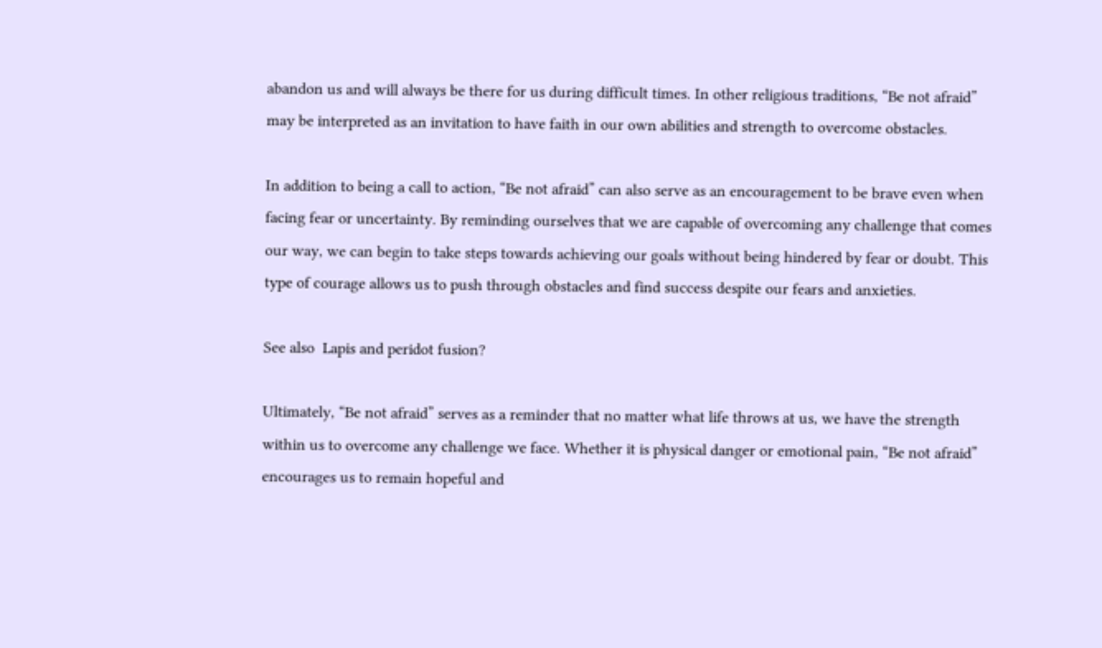abandon us and will always be there for us during difficult times. In other religious traditions, “Be not afraid” may be interpreted as an invitation to have faith in our own abilities and strength to overcome obstacles.

In addition to being a call to action, “Be not afraid” can also serve as an encouragement to be brave even when facing fear or uncertainty. By reminding ourselves that we are capable of overcoming any challenge that comes our way, we can begin to take steps towards achieving our goals without being hindered by fear or doubt. This type of courage allows us to push through obstacles and find success despite our fears and anxieties.

See also  Lapis and peridot fusion?

Ultimately, “Be not afraid” serves as a reminder that no matter what life throws at us, we have the strength within us to overcome any challenge we face. Whether it is physical danger or emotional pain, “Be not afraid” encourages us to remain hopeful and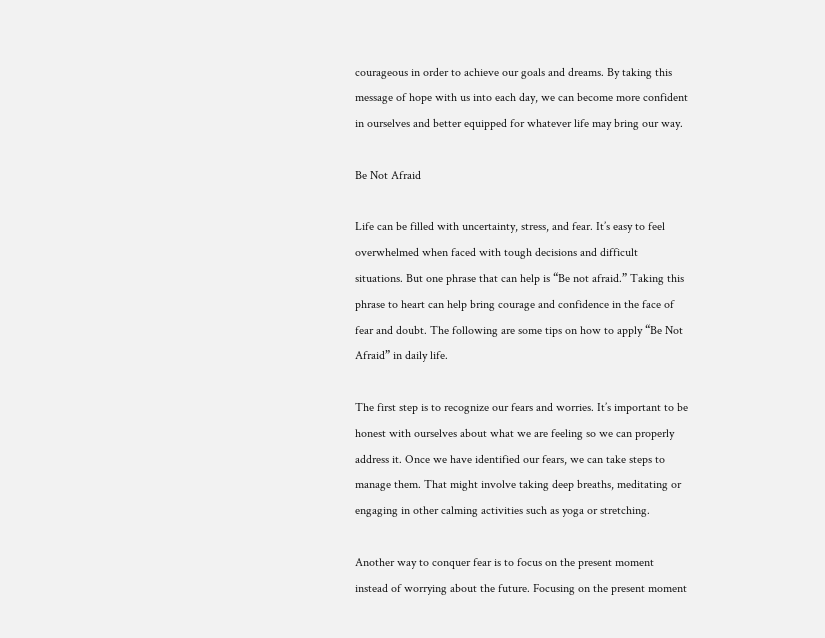courageous in order to achieve our goals and dreams. By taking this message of hope with us into each day, we can become more confident in ourselves and better equipped for whatever life may bring our way.

Be Not Afraid

Life can be filled with uncertainty, stress, and fear. It’s easy to feel overwhelmed when faced with tough decisions and difficult situations. But one phrase that can help is “Be not afraid.” Taking this phrase to heart can help bring courage and confidence in the face of fear and doubt. The following are some tips on how to apply “Be Not Afraid” in daily life.

The first step is to recognize our fears and worries. It’s important to be honest with ourselves about what we are feeling so we can properly address it. Once we have identified our fears, we can take steps to manage them. That might involve taking deep breaths, meditating or engaging in other calming activities such as yoga or stretching.

Another way to conquer fear is to focus on the present moment instead of worrying about the future. Focusing on the present moment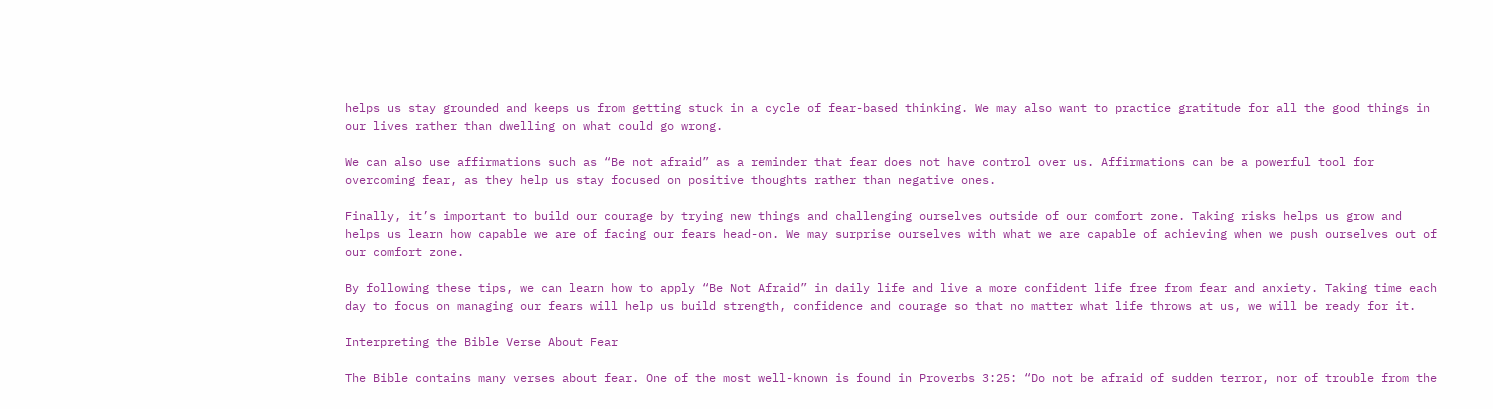helps us stay grounded and keeps us from getting stuck in a cycle of fear-based thinking. We may also want to practice gratitude for all the good things in our lives rather than dwelling on what could go wrong.

We can also use affirmations such as “Be not afraid” as a reminder that fear does not have control over us. Affirmations can be a powerful tool for overcoming fear, as they help us stay focused on positive thoughts rather than negative ones.

Finally, it’s important to build our courage by trying new things and challenging ourselves outside of our comfort zone. Taking risks helps us grow and helps us learn how capable we are of facing our fears head-on. We may surprise ourselves with what we are capable of achieving when we push ourselves out of our comfort zone.

By following these tips, we can learn how to apply “Be Not Afraid” in daily life and live a more confident life free from fear and anxiety. Taking time each day to focus on managing our fears will help us build strength, confidence and courage so that no matter what life throws at us, we will be ready for it.

Interpreting the Bible Verse About Fear

The Bible contains many verses about fear. One of the most well-known is found in Proverbs 3:25: “Do not be afraid of sudden terror, nor of trouble from the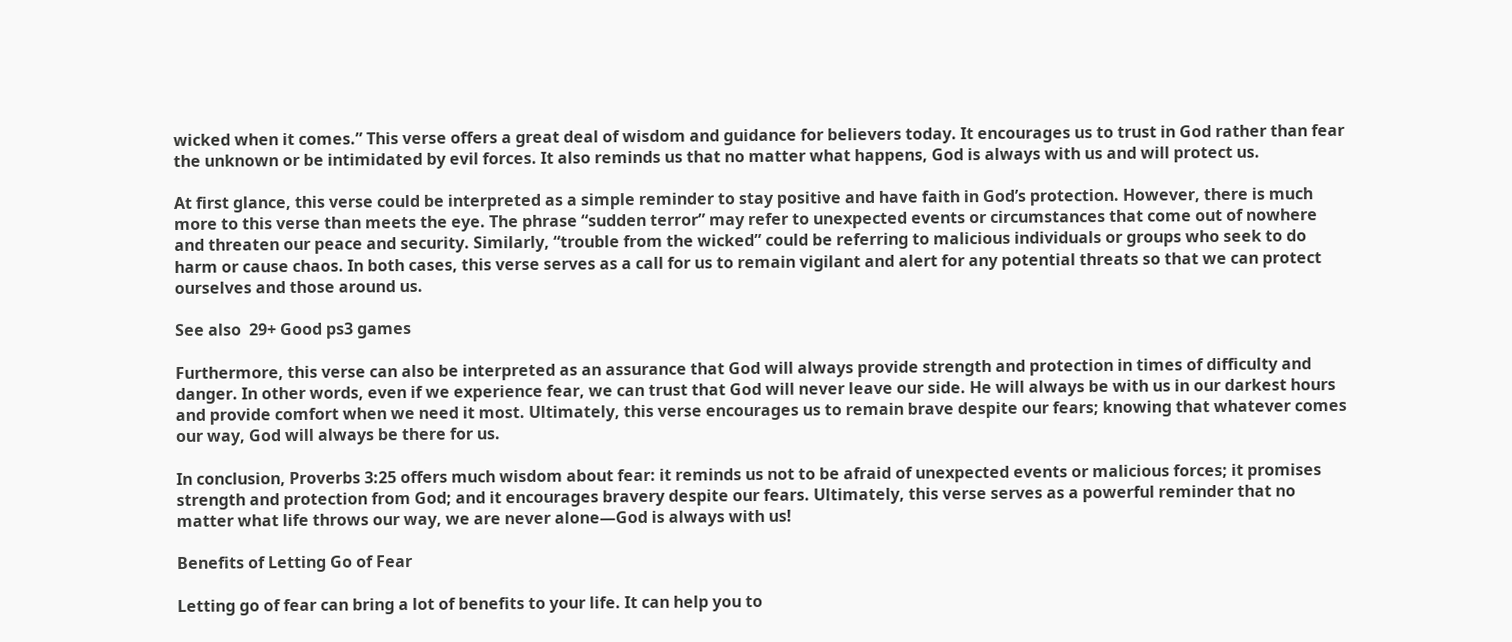wicked when it comes.” This verse offers a great deal of wisdom and guidance for believers today. It encourages us to trust in God rather than fear the unknown or be intimidated by evil forces. It also reminds us that no matter what happens, God is always with us and will protect us.

At first glance, this verse could be interpreted as a simple reminder to stay positive and have faith in God’s protection. However, there is much more to this verse than meets the eye. The phrase “sudden terror” may refer to unexpected events or circumstances that come out of nowhere and threaten our peace and security. Similarly, “trouble from the wicked” could be referring to malicious individuals or groups who seek to do harm or cause chaos. In both cases, this verse serves as a call for us to remain vigilant and alert for any potential threats so that we can protect ourselves and those around us.

See also  29+ Good ps3 games

Furthermore, this verse can also be interpreted as an assurance that God will always provide strength and protection in times of difficulty and danger. In other words, even if we experience fear, we can trust that God will never leave our side. He will always be with us in our darkest hours and provide comfort when we need it most. Ultimately, this verse encourages us to remain brave despite our fears; knowing that whatever comes our way, God will always be there for us.

In conclusion, Proverbs 3:25 offers much wisdom about fear: it reminds us not to be afraid of unexpected events or malicious forces; it promises strength and protection from God; and it encourages bravery despite our fears. Ultimately, this verse serves as a powerful reminder that no matter what life throws our way, we are never alone—God is always with us!

Benefits of Letting Go of Fear

Letting go of fear can bring a lot of benefits to your life. It can help you to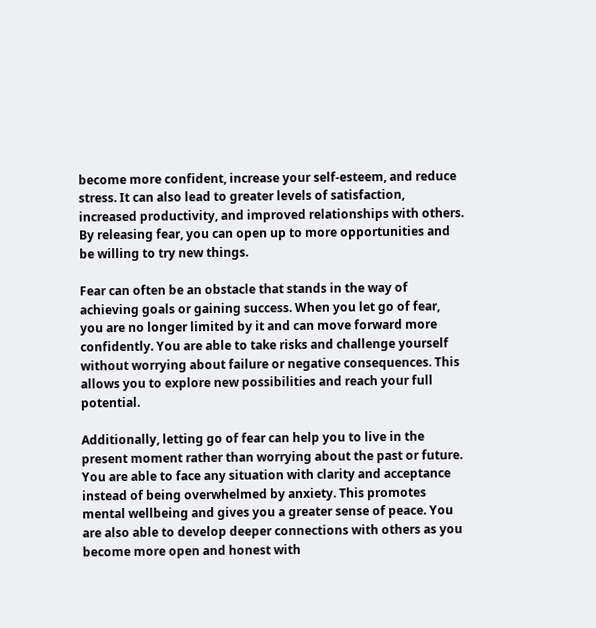become more confident, increase your self-esteem, and reduce stress. It can also lead to greater levels of satisfaction, increased productivity, and improved relationships with others. By releasing fear, you can open up to more opportunities and be willing to try new things.

Fear can often be an obstacle that stands in the way of achieving goals or gaining success. When you let go of fear, you are no longer limited by it and can move forward more confidently. You are able to take risks and challenge yourself without worrying about failure or negative consequences. This allows you to explore new possibilities and reach your full potential.

Additionally, letting go of fear can help you to live in the present moment rather than worrying about the past or future. You are able to face any situation with clarity and acceptance instead of being overwhelmed by anxiety. This promotes mental wellbeing and gives you a greater sense of peace. You are also able to develop deeper connections with others as you become more open and honest with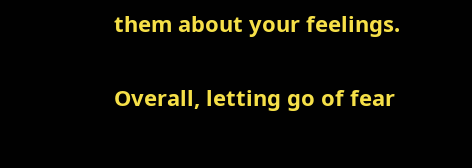them about your feelings.

Overall, letting go of fear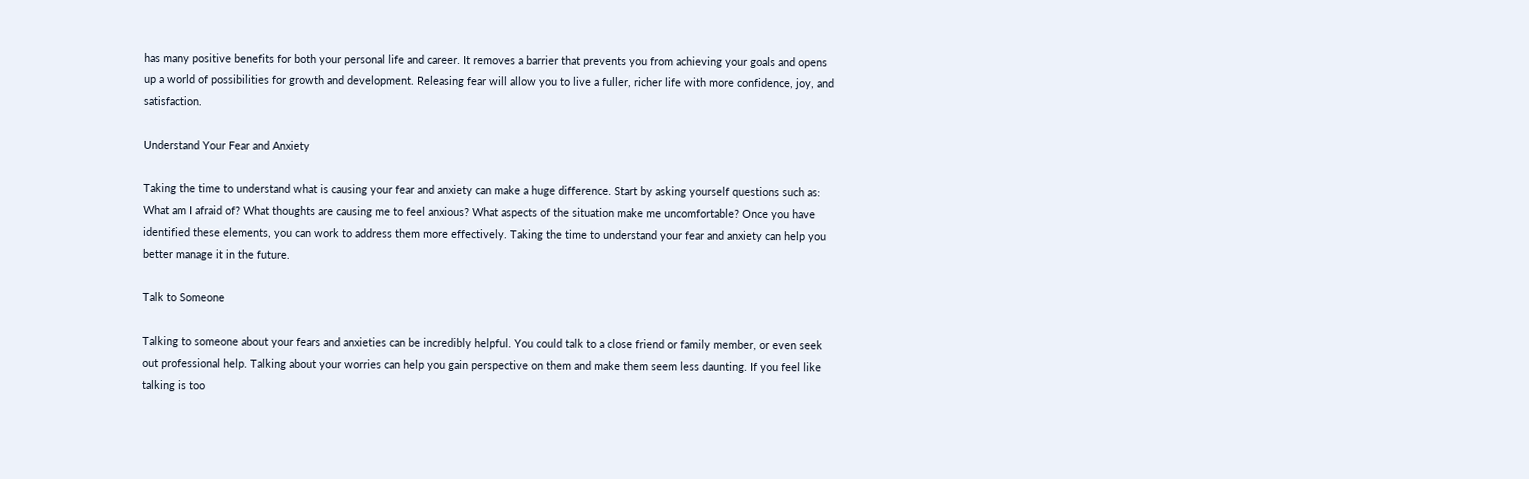has many positive benefits for both your personal life and career. It removes a barrier that prevents you from achieving your goals and opens up a world of possibilities for growth and development. Releasing fear will allow you to live a fuller, richer life with more confidence, joy, and satisfaction.

Understand Your Fear and Anxiety

Taking the time to understand what is causing your fear and anxiety can make a huge difference. Start by asking yourself questions such as: What am I afraid of? What thoughts are causing me to feel anxious? What aspects of the situation make me uncomfortable? Once you have identified these elements, you can work to address them more effectively. Taking the time to understand your fear and anxiety can help you better manage it in the future.

Talk to Someone

Talking to someone about your fears and anxieties can be incredibly helpful. You could talk to a close friend or family member, or even seek out professional help. Talking about your worries can help you gain perspective on them and make them seem less daunting. If you feel like talking is too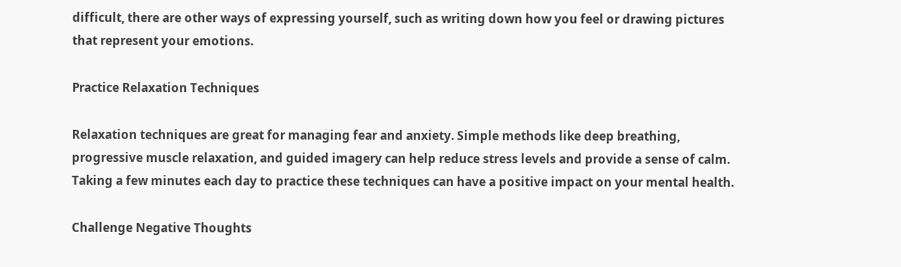difficult, there are other ways of expressing yourself, such as writing down how you feel or drawing pictures that represent your emotions.

Practice Relaxation Techniques

Relaxation techniques are great for managing fear and anxiety. Simple methods like deep breathing, progressive muscle relaxation, and guided imagery can help reduce stress levels and provide a sense of calm. Taking a few minutes each day to practice these techniques can have a positive impact on your mental health.

Challenge Negative Thoughts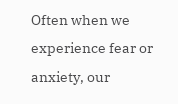Often when we experience fear or anxiety, our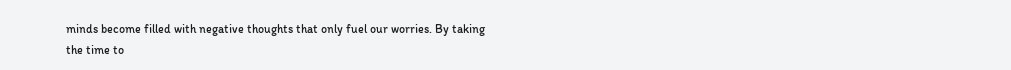minds become filled with negative thoughts that only fuel our worries. By taking the time to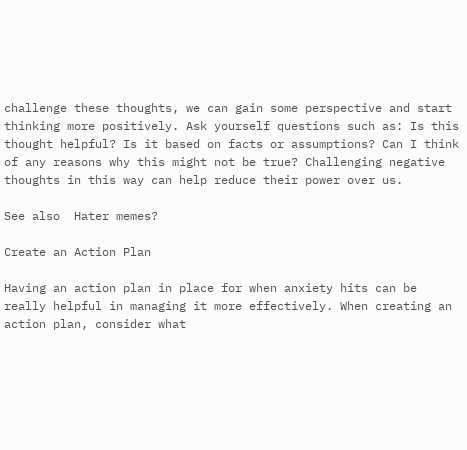challenge these thoughts, we can gain some perspective and start thinking more positively. Ask yourself questions such as: Is this thought helpful? Is it based on facts or assumptions? Can I think of any reasons why this might not be true? Challenging negative thoughts in this way can help reduce their power over us.

See also  Hater memes?

Create an Action Plan

Having an action plan in place for when anxiety hits can be really helpful in managing it more effectively. When creating an action plan, consider what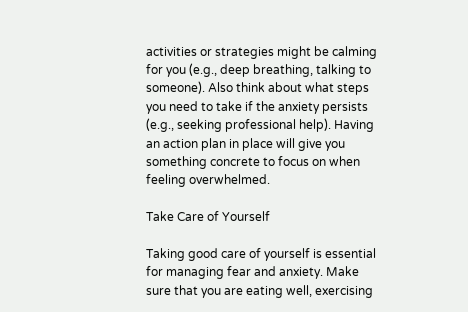activities or strategies might be calming for you (e.g., deep breathing, talking to someone). Also think about what steps you need to take if the anxiety persists (e.g., seeking professional help). Having an action plan in place will give you something concrete to focus on when feeling overwhelmed.

Take Care of Yourself

Taking good care of yourself is essential for managing fear and anxiety. Make sure that you are eating well, exercising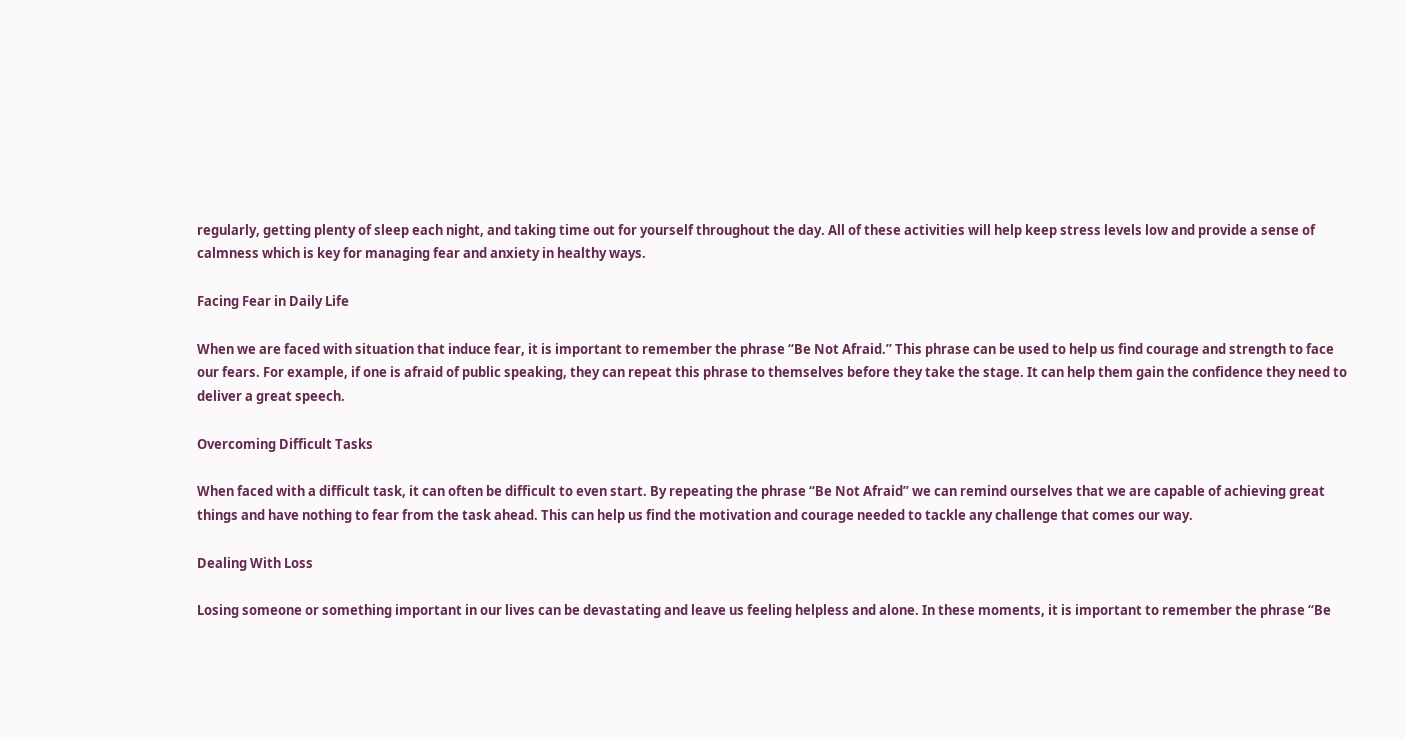regularly, getting plenty of sleep each night, and taking time out for yourself throughout the day. All of these activities will help keep stress levels low and provide a sense of calmness which is key for managing fear and anxiety in healthy ways.

Facing Fear in Daily Life

When we are faced with situation that induce fear, it is important to remember the phrase “Be Not Afraid.” This phrase can be used to help us find courage and strength to face our fears. For example, if one is afraid of public speaking, they can repeat this phrase to themselves before they take the stage. It can help them gain the confidence they need to deliver a great speech.

Overcoming Difficult Tasks

When faced with a difficult task, it can often be difficult to even start. By repeating the phrase “Be Not Afraid” we can remind ourselves that we are capable of achieving great things and have nothing to fear from the task ahead. This can help us find the motivation and courage needed to tackle any challenge that comes our way.

Dealing With Loss

Losing someone or something important in our lives can be devastating and leave us feeling helpless and alone. In these moments, it is important to remember the phrase “Be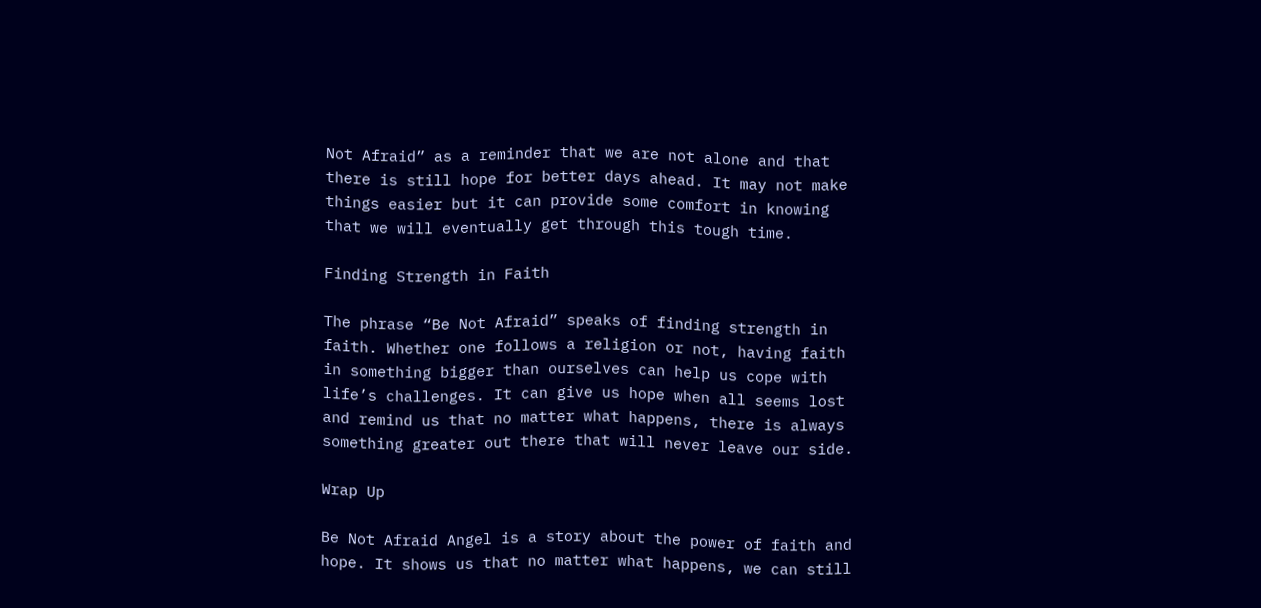Not Afraid” as a reminder that we are not alone and that there is still hope for better days ahead. It may not make things easier but it can provide some comfort in knowing that we will eventually get through this tough time.

Finding Strength in Faith

The phrase “Be Not Afraid” speaks of finding strength in faith. Whether one follows a religion or not, having faith in something bigger than ourselves can help us cope with life’s challenges. It can give us hope when all seems lost and remind us that no matter what happens, there is always something greater out there that will never leave our side.

Wrap Up

Be Not Afraid Angel is a story about the power of faith and hope. It shows us that no matter what happens, we can still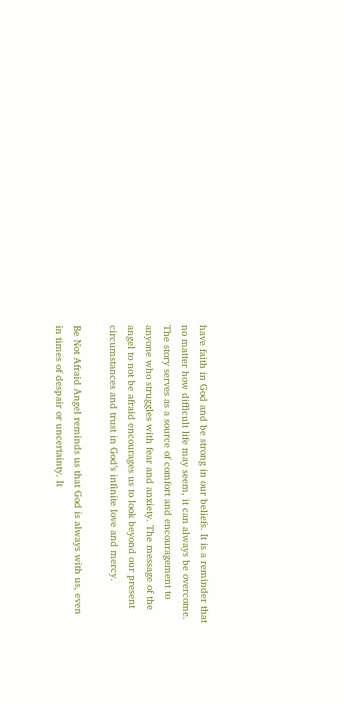have faith in God and be strong in our beliefs. It is a reminder that no matter how difficult life may seem, it can always be overcome. The story serves as a source of comfort and encouragement to anyone who struggles with fear and anxiety. The message of the angel to not be afraid encourages us to look beyond our present circumstances and trust in God’s infinite love and mercy.

Be Not Afraid Angel reminds us that God is always with us, even in times of despair or uncertainty. It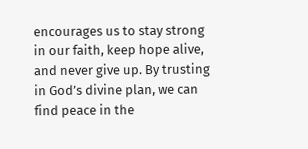encourages us to stay strong in our faith, keep hope alive, and never give up. By trusting in God’s divine plan, we can find peace in the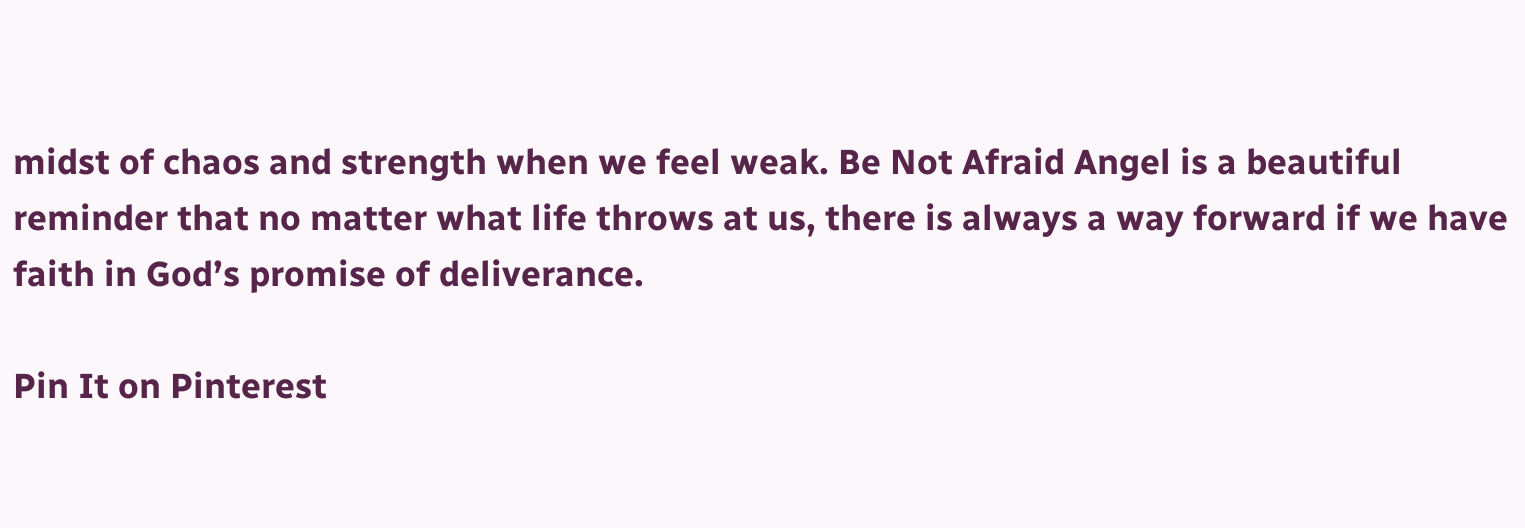midst of chaos and strength when we feel weak. Be Not Afraid Angel is a beautiful reminder that no matter what life throws at us, there is always a way forward if we have faith in God’s promise of deliverance.

Pin It on Pinterest